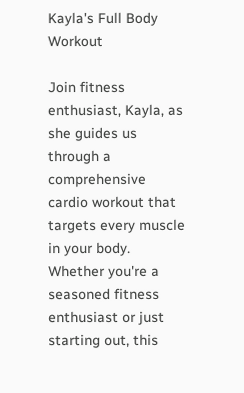Kayla's Full Body Workout

Join fitness enthusiast, Kayla, as she guides us through a comprehensive cardio workout that targets every muscle in your body. Whether you're a seasoned fitness enthusiast or just starting out, this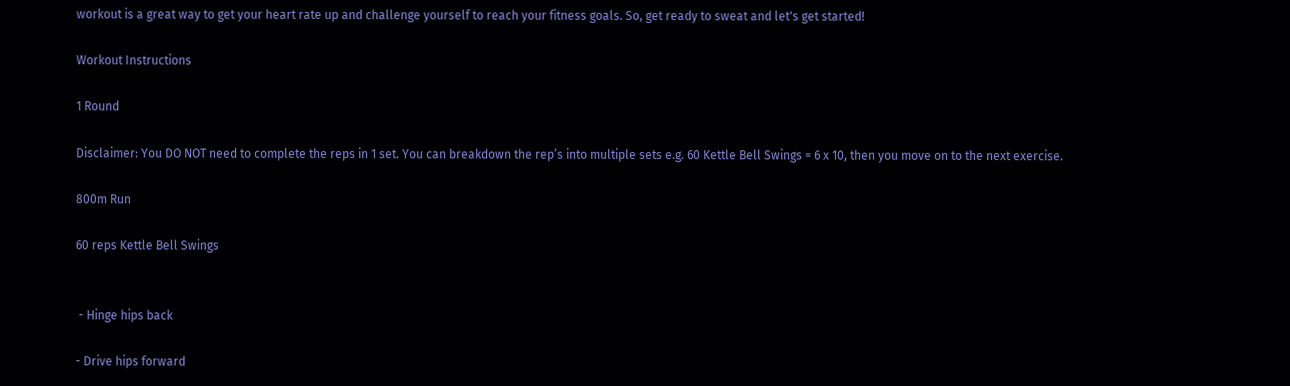workout is a great way to get your heart rate up and challenge yourself to reach your fitness goals. So, get ready to sweat and let's get started!

Workout Instructions

1 Round

Disclaimer: You DO NOT need to complete the reps in 1 set. You can breakdown the rep’s into multiple sets e.g. 60 Kettle Bell Swings = 6 x 10, then you move on to the next exercise.

800m Run

60 reps Kettle Bell Swings


 - Hinge hips back

- Drive hips forward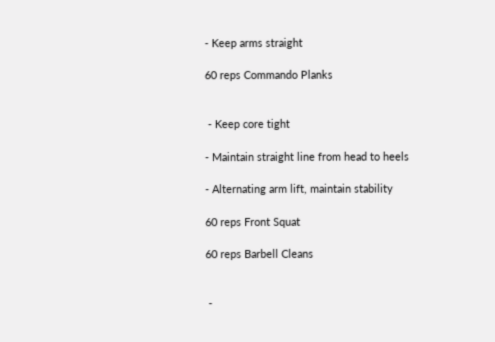- Keep arms straight

60 reps Commando Planks


 - Keep core tight

- Maintain straight line from head to heels

- Alternating arm lift, maintain stability

60 reps Front Squat

60 reps Barbell Cleans


 -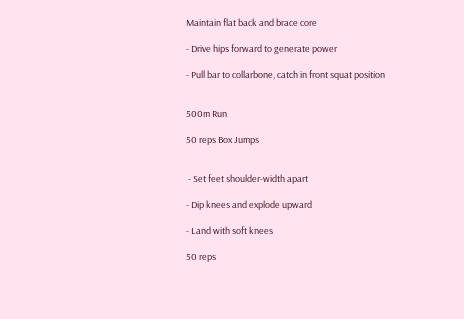Maintain flat back and brace core

- Drive hips forward to generate power

- Pull bar to collarbone, catch in front squat position


500m Run

50 reps Box Jumps


 - Set feet shoulder-width apart

- Dip knees and explode upward

- Land with soft knees

50 reps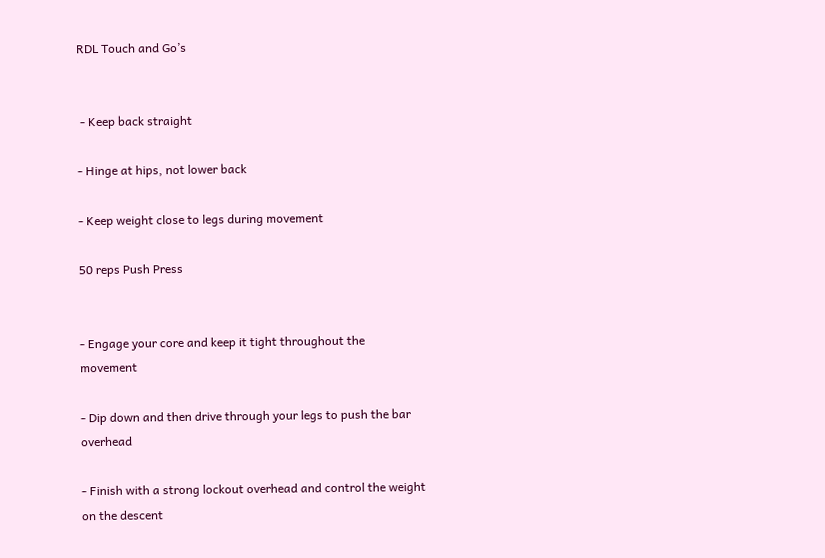RDL Touch and Go’s


 - Keep back straight

- Hinge at hips, not lower back

- Keep weight close to legs during movement

50 reps Push Press


- Engage your core and keep it tight throughout the movement

- Dip down and then drive through your legs to push the bar overhead

- Finish with a strong lockout overhead and control the weight on the descent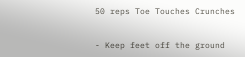50 reps Toe Touches Crunches


- Keep feet off the ground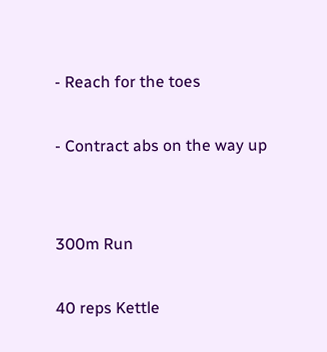- Reach for the toes

- Contract abs on the way up


300m Run

40 reps Kettle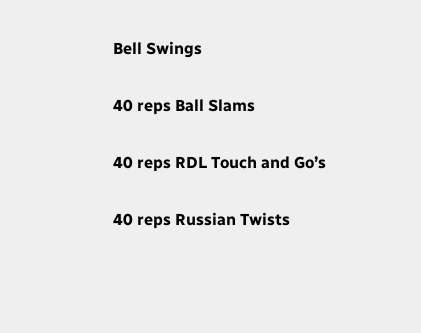Bell Swings

40 reps Ball Slams

40 reps RDL Touch and Go’s

40 reps Russian Twists